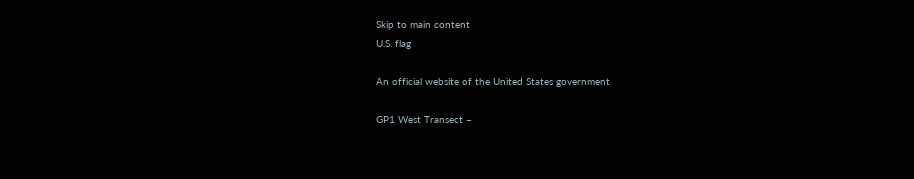Skip to main content
U.S. flag

An official website of the United States government

GP1 West Transect –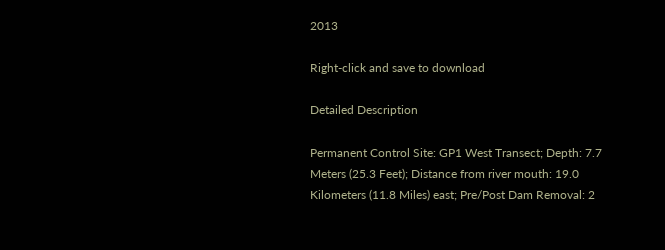2013

Right-click and save to download

Detailed Description

Permanent Control Site: GP1 West Transect; Depth: 7.7 Meters (25.3 Feet); Distance from river mouth: 19.0 Kilometers (11.8 Miles) east; Pre/Post Dam Removal: 2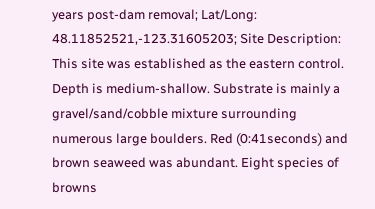years post-dam removal; Lat/Long: 48.11852521,-123.31605203; Site Description: This site was established as the eastern control. Depth is medium-shallow. Substrate is mainly a gravel/sand/cobble mixture surrounding numerous large boulders. Red (0:41seconds) and brown seaweed was abundant. Eight species of browns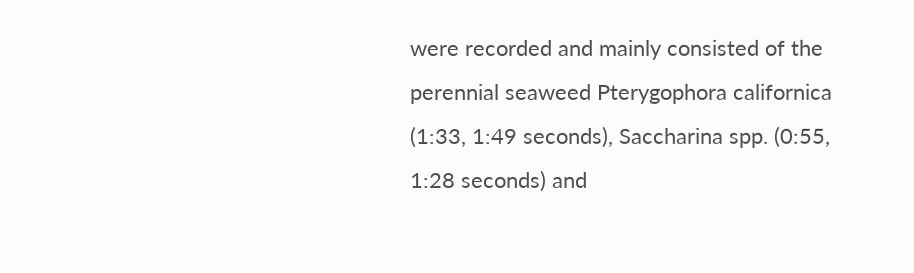were recorded and mainly consisted of the perennial seaweed Pterygophora californica (1:33, 1:49 seconds), Saccharina spp. (0:55, 1:28 seconds) and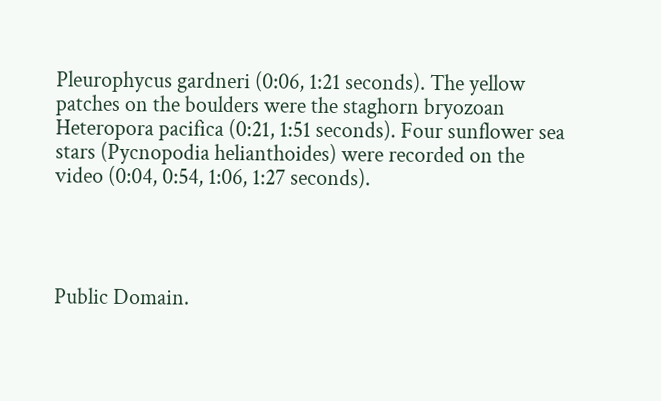Pleurophycus gardneri (0:06, 1:21 seconds). The yellow patches on the boulders were the staghorn bryozoan Heteropora pacifica (0:21, 1:51 seconds). Four sunflower sea stars (Pycnopodia helianthoides) were recorded on the video (0:04, 0:54, 1:06, 1:27 seconds).




Public Domain.